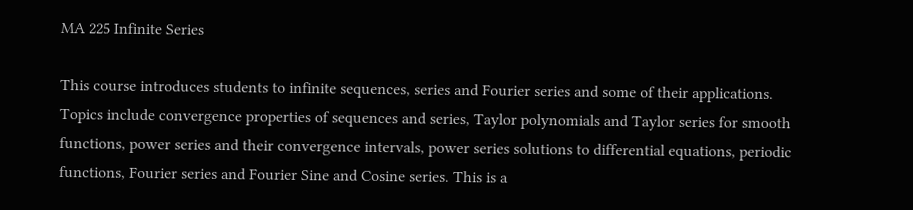MA 225 Infinite Series

This course introduces students to infinite sequences, series and Fourier series and some of their applications. Topics include convergence properties of sequences and series, Taylor polynomials and Taylor series for smooth functions, power series and their convergence intervals, power series solutions to differential equations, periodic functions, Fourier series and Fourier Sine and Cosine series. This is a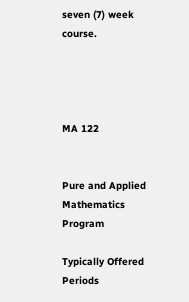seven (7) week course.




MA 122


Pure and Applied Mathematics Program

Typically Offered Periods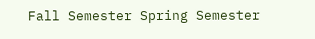Fall Semester Spring Semester